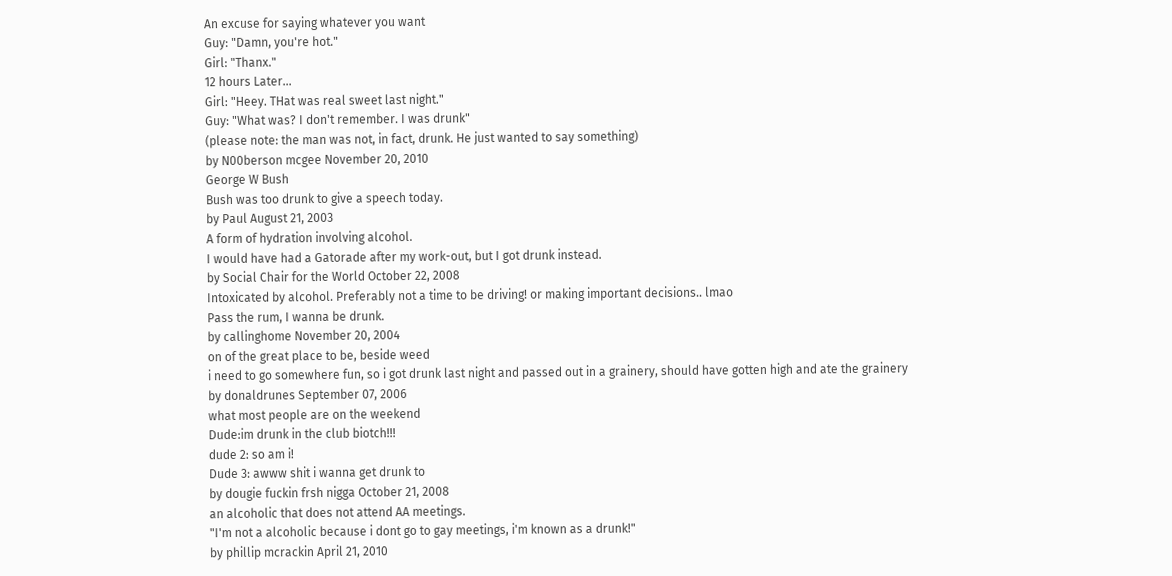An excuse for saying whatever you want
Guy: "Damn, you're hot."
Girl: "Thanx."
12 hours Later...
Girl: "Heey. THat was real sweet last night."
Guy: "What was? I don't remember. I was drunk"
(please note: the man was not, in fact, drunk. He just wanted to say something)
by N00berson mcgee November 20, 2010
George W Bush
Bush was too drunk to give a speech today.
by Paul August 21, 2003
A form of hydration involving alcohol.
I would have had a Gatorade after my work-out, but I got drunk instead.
by Social Chair for the World October 22, 2008
Intoxicated by alcohol. Preferably not a time to be driving! or making important decisions.. lmao
Pass the rum, I wanna be drunk.
by callinghome November 20, 2004
on of the great place to be, beside weed
i need to go somewhere fun, so i got drunk last night and passed out in a grainery, should have gotten high and ate the grainery
by donaldrunes September 07, 2006
what most people are on the weekend
Dude:im drunk in the club biotch!!!
dude 2: so am i!
Dude 3: awww shit i wanna get drunk to
by dougie fuckin frsh nigga October 21, 2008
an alcoholic that does not attend AA meetings.
"I'm not a alcoholic because i dont go to gay meetings, i'm known as a drunk!"
by phillip mcrackin April 21, 2010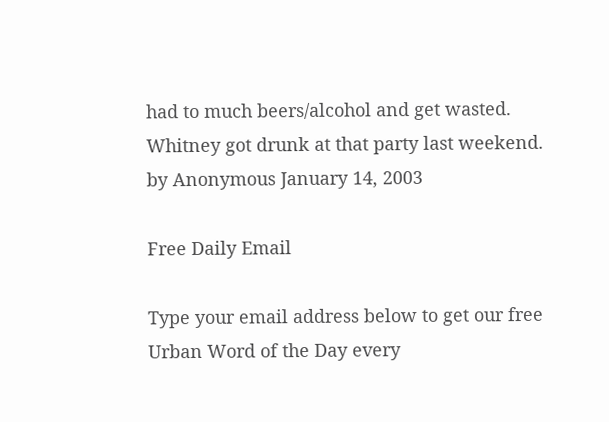had to much beers/alcohol and get wasted.
Whitney got drunk at that party last weekend.
by Anonymous January 14, 2003

Free Daily Email

Type your email address below to get our free Urban Word of the Day every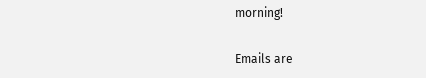morning!

Emails are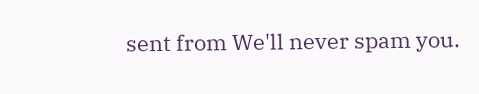sent from We'll never spam you.